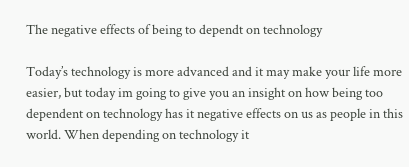The negative effects of being to dependt on technology

Today’s technology is more advanced and it may make your life more easier, but today im going to give you an insight on how being too dependent on technology has it negative effects on us as people in this world. When depending on technology it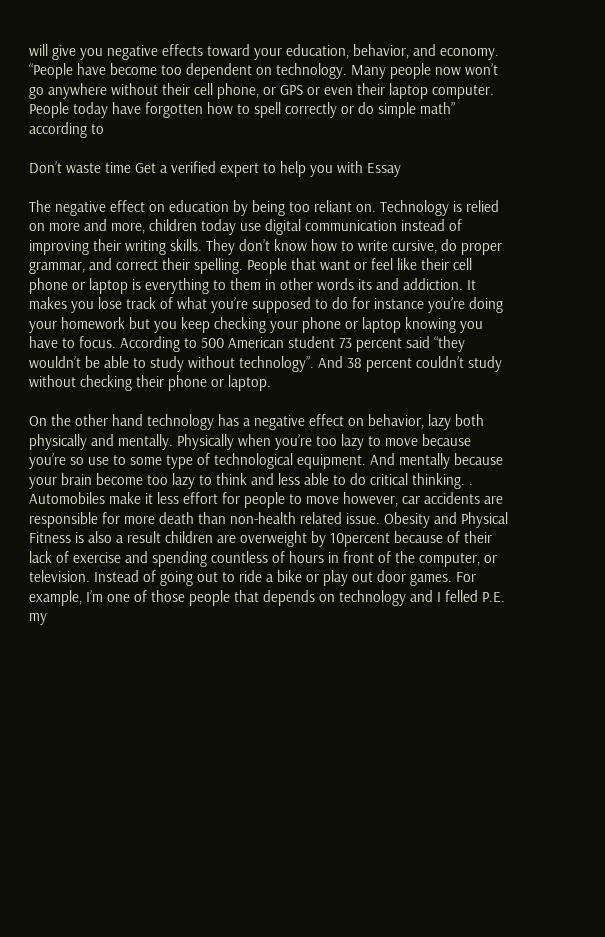will give you negative effects toward your education, behavior, and economy. “People have become too dependent on technology. Many people now won’t go anywhere without their cell phone, or GPS or even their laptop computer. People today have forgotten how to spell correctly or do simple math” according to

Don’t waste time Get a verified expert to help you with Essay

The negative effect on education by being too reliant on. Technology is relied on more and more, children today use digital communication instead of improving their writing skills. They don’t know how to write cursive, do proper grammar, and correct their spelling. People that want or feel like their cell phone or laptop is everything to them in other words its and addiction. It makes you lose track of what you’re supposed to do for instance you’re doing your homework but you keep checking your phone or laptop knowing you have to focus. According to 500 American student 73 percent said “they wouldn’t be able to study without technology”. And 38 percent couldn’t study without checking their phone or laptop.

On the other hand technology has a negative effect on behavior, lazy both physically and mentally. Physically when you’re too lazy to move because you’re so use to some type of technological equipment. And mentally because your brain become too lazy to think and less able to do critical thinking. . Automobiles make it less effort for people to move however, car accidents are responsible for more death than non-health related issue. Obesity and Physical Fitness is also a result children are overweight by 10percent because of their lack of exercise and spending countless of hours in front of the computer, or television. Instead of going out to ride a bike or play out door games. For example, I’m one of those people that depends on technology and I felled P.E. my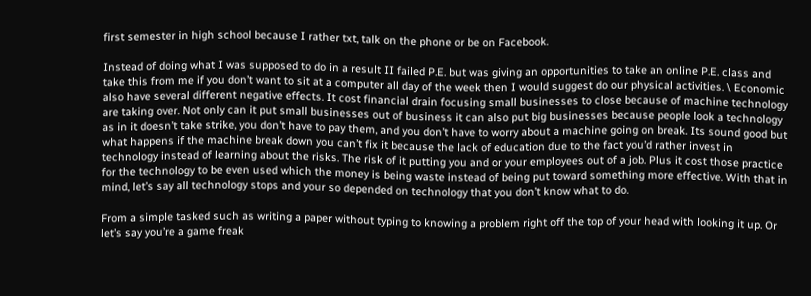first semester in high school because I rather txt, talk on the phone or be on Facebook.

Instead of doing what I was supposed to do in a result II failed P.E. but was giving an opportunities to take an online P.E. class and take this from me if you don’t want to sit at a computer all day of the week then I would suggest do our physical activities. \ Economic also have several different negative effects. It cost financial drain focusing small businesses to close because of machine technology are taking over. Not only can it put small businesses out of business it can also put big businesses because people look a technology as in it doesn’t take strike, you don’t have to pay them, and you don’t have to worry about a machine going on break. Its sound good but what happens if the machine break down you can’t fix it because the lack of education due to the fact you’d rather invest in technology instead of learning about the risks. The risk of it putting you and or your employees out of a job. Plus it cost those practice for the technology to be even used which the money is being waste instead of being put toward something more effective. With that in mind, let’s say all technology stops and your so depended on technology that you don’t know what to do.

From a simple tasked such as writing a paper without typing to knowing a problem right off the top of your head with looking it up. Or let’s say you’re a game freak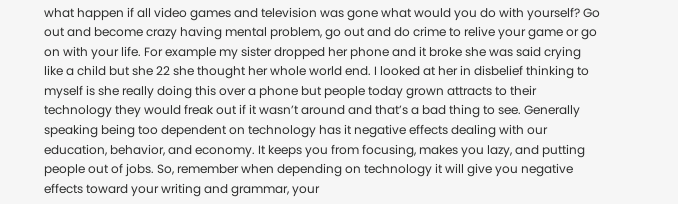what happen if all video games and television was gone what would you do with yourself? Go out and become crazy having mental problem, go out and do crime to relive your game or go on with your life. For example my sister dropped her phone and it broke she was said crying like a child but she 22 she thought her whole world end. I looked at her in disbelief thinking to myself is she really doing this over a phone but people today grown attracts to their technology they would freak out if it wasn’t around and that’s a bad thing to see. Generally speaking being too dependent on technology has it negative effects dealing with our education, behavior, and economy. It keeps you from focusing, makes you lazy, and putting people out of jobs. So, remember when depending on technology it will give you negative effects toward your writing and grammar, your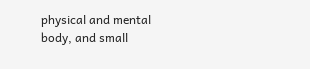physical and mental body, and small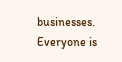businesses. Everyone is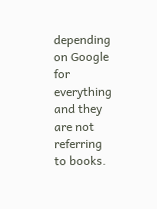depending on Google for everything and they are not referring to books.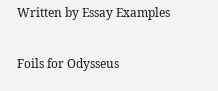Written by Essay Examples

Foils for Odysseus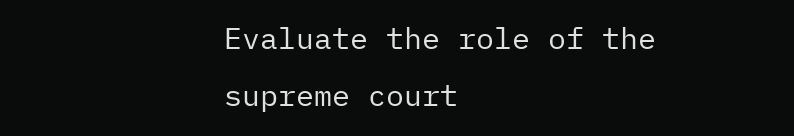Evaluate the role of the supreme court